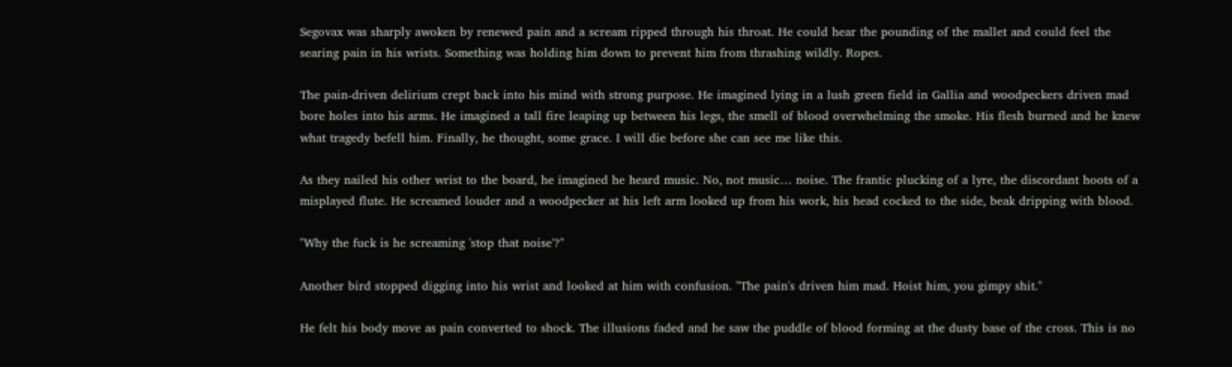Segovax was sharply awoken by renewed pain and a scream ripped through his throat. He could hear the pounding of the mallet and could feel the searing pain in his wrists. Something was holding him down to prevent him from thrashing wildly. Ropes.

The pain-driven delirium crept back into his mind with strong purpose. He imagined lying in a lush green field in Gallia and woodpeckers driven mad bore holes into his arms. He imagined a tall fire leaping up between his legs, the smell of blood overwhelming the smoke. His flesh burned and he knew what tragedy befell him. Finally, he thought, some grace. I will die before she can see me like this.

As they nailed his other wrist to the board, he imagined he heard music. No, not music… noise. The frantic plucking of a lyre, the discordant hoots of a misplayed flute. He screamed louder and a woodpecker at his left arm looked up from his work, his head cocked to the side, beak dripping with blood.

"Why the fuck is he screaming 'stop that noise'?"

Another bird stopped digging into his wrist and looked at him with confusion. "The pain's driven him mad. Hoist him, you gimpy shit."

He felt his body move as pain converted to shock. The illusions faded and he saw the puddle of blood forming at the dusty base of the cross. This is no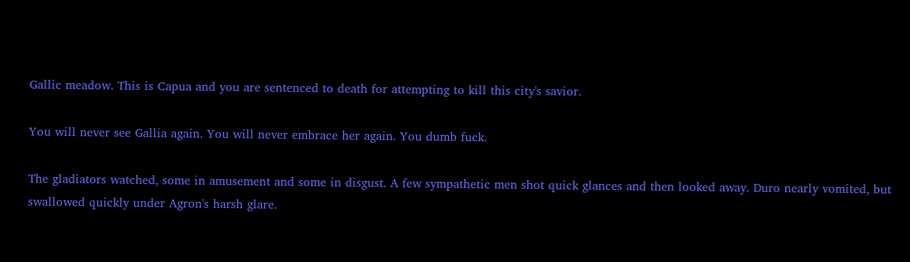Gallic meadow. This is Capua and you are sentenced to death for attempting to kill this city's savior.

You will never see Gallia again. You will never embrace her again. You dumb fuck.

The gladiators watched, some in amusement and some in disgust. A few sympathetic men shot quick glances and then looked away. Duro nearly vomited, but swallowed quickly under Agron's harsh glare.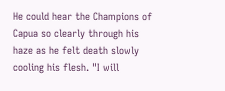He could hear the Champions of Capua so clearly through his haze as he felt death slowly cooling his flesh. "I will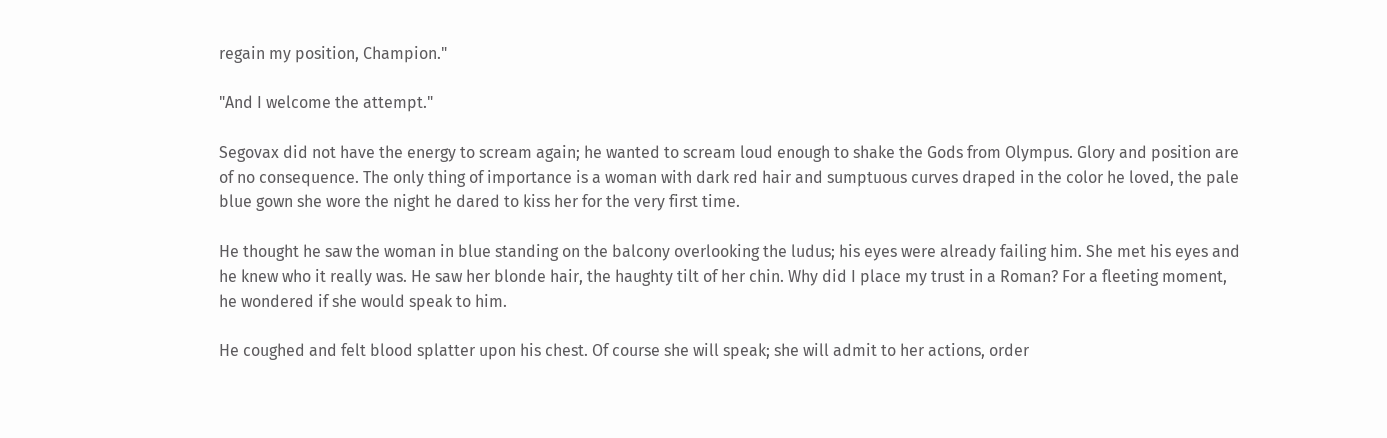regain my position, Champion."

"And I welcome the attempt."

Segovax did not have the energy to scream again; he wanted to scream loud enough to shake the Gods from Olympus. Glory and position are of no consequence. The only thing of importance is a woman with dark red hair and sumptuous curves draped in the color he loved, the pale blue gown she wore the night he dared to kiss her for the very first time.

He thought he saw the woman in blue standing on the balcony overlooking the ludus; his eyes were already failing him. She met his eyes and he knew who it really was. He saw her blonde hair, the haughty tilt of her chin. Why did I place my trust in a Roman? For a fleeting moment, he wondered if she would speak to him.

He coughed and felt blood splatter upon his chest. Of course she will speak; she will admit to her actions, order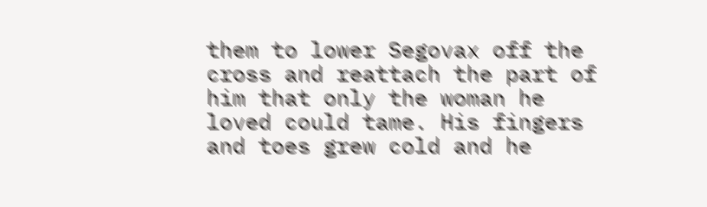them to lower Segovax off the cross and reattach the part of him that only the woman he loved could tame. His fingers and toes grew cold and he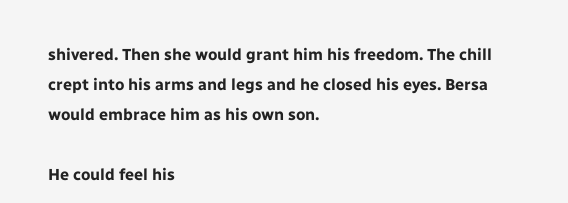shivered. Then she would grant him his freedom. The chill crept into his arms and legs and he closed his eyes. Bersa would embrace him as his own son.

He could feel his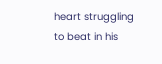heart struggling to beat in his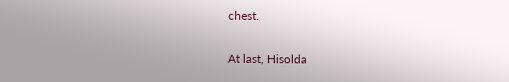chest.

At last, Hisolda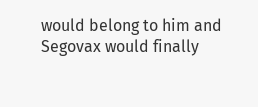would belong to him and Segovax would finally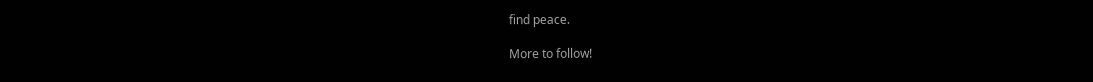find peace.

More to follow!